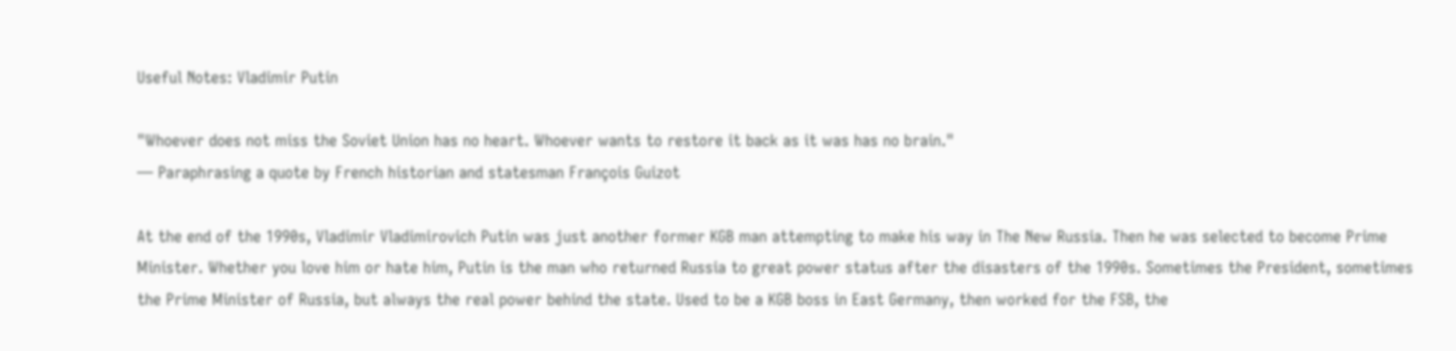Useful Notes: Vladimir Putin

"Whoever does not miss the Soviet Union has no heart. Whoever wants to restore it back as it was has no brain."
— Paraphrasing a quote by French historian and statesman François Guizot

At the end of the 1990s, Vladimir Vladimirovich Putin was just another former KGB man attempting to make his way in The New Russia. Then he was selected to become Prime Minister. Whether you love him or hate him, Putin is the man who returned Russia to great power status after the disasters of the 1990s. Sometimes the President, sometimes the Prime Minister of Russia, but always the real power behind the state. Used to be a KGB boss in East Germany, then worked for the FSB, the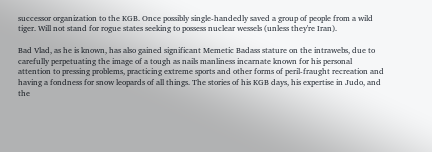successor organization to the KGB. Once possibly single-handedly saved a group of people from a wild tiger. Will not stand for rogue states seeking to possess nuclear wessels (unless they're Iran).

Bad Vlad, as he is known, has also gained significant Memetic Badass stature on the intrawebs, due to carefully perpetuating the image of a tough as nails manliness incarnate known for his personal attention to pressing problems, practicing extreme sports and other forms of peril-fraught recreation and having a fondness for snow leopards of all things. The stories of his KGB days, his expertise in Judo, and the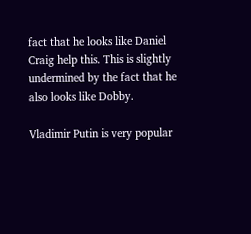fact that he looks like Daniel Craig help this. This is slightly undermined by the fact that he also looks like Dobby.

Vladimir Putin is very popular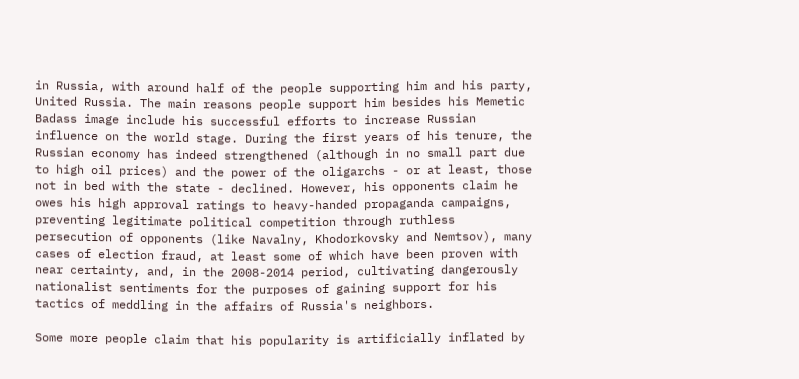in Russia, with around half of the people supporting him and his party, United Russia. The main reasons people support him besides his Memetic Badass image include his successful efforts to increase Russian influence on the world stage. During the first years of his tenure, the Russian economy has indeed strengthened (although in no small part due to high oil prices) and the power of the oligarchs - or at least, those not in bed with the state - declined. However, his opponents claim he owes his high approval ratings to heavy-handed propaganda campaigns, preventing legitimate political competition through ruthless persecution of opponents (like Navalny, Khodorkovsky and Nemtsov), many cases of election fraud, at least some of which have been proven with near certainty, and, in the 2008-2014 period, cultivating dangerously nationalist sentiments for the purposes of gaining support for his tactics of meddling in the affairs of Russia's neighbors.

Some more people claim that his popularity is artificially inflated by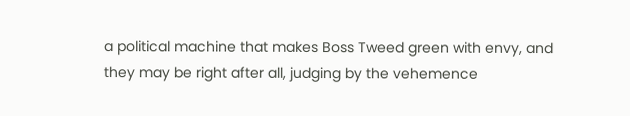a political machine that makes Boss Tweed green with envy, and they may be right after all, judging by the vehemence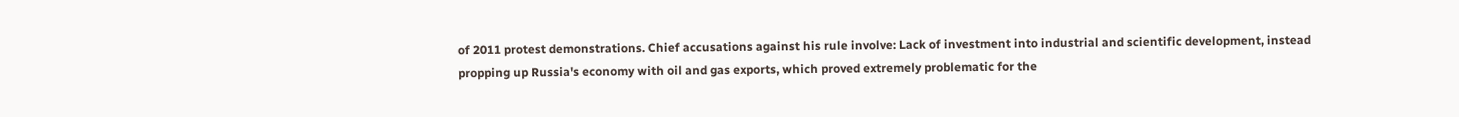of 2011 protest demonstrations. Chief accusations against his rule involve: Lack of investment into industrial and scientific development, instead propping up Russia's economy with oil and gas exports, which proved extremely problematic for the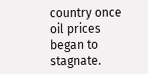country once oil prices began to stagnate.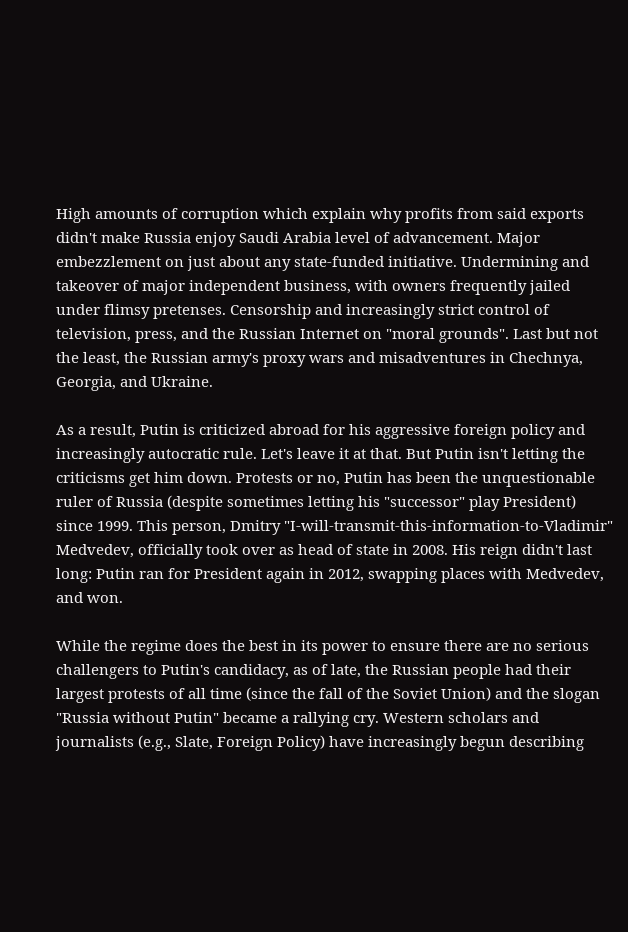High amounts of corruption which explain why profits from said exports didn't make Russia enjoy Saudi Arabia level of advancement. Major embezzlement on just about any state-funded initiative. Undermining and takeover of major independent business, with owners frequently jailed under flimsy pretenses. Censorship and increasingly strict control of television, press, and the Russian Internet on "moral grounds". Last but not the least, the Russian army's proxy wars and misadventures in Chechnya, Georgia, and Ukraine.

As a result, Putin is criticized abroad for his aggressive foreign policy and increasingly autocratic rule. Let's leave it at that. But Putin isn't letting the criticisms get him down. Protests or no, Putin has been the unquestionable ruler of Russia (despite sometimes letting his "successor" play President) since 1999. This person, Dmitry "I-will-transmit-this-information-to-Vladimir" Medvedev, officially took over as head of state in 2008. His reign didn't last long: Putin ran for President again in 2012, swapping places with Medvedev, and won.

While the regime does the best in its power to ensure there are no serious challengers to Putin's candidacy, as of late, the Russian people had their largest protests of all time (since the fall of the Soviet Union) and the slogan "Russia without Putin" became a rallying cry. Western scholars and journalists (e.g., Slate, Foreign Policy) have increasingly begun describing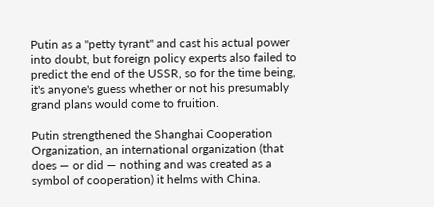Putin as a "petty tyrant" and cast his actual power into doubt, but foreign policy experts also failed to predict the end of the USSR, so for the time being, it's anyone's guess whether or not his presumably grand plans would come to fruition.

Putin strengthened the Shanghai Cooperation Organization, an international organization (that does — or did — nothing and was created as a symbol of cooperation) it helms with China.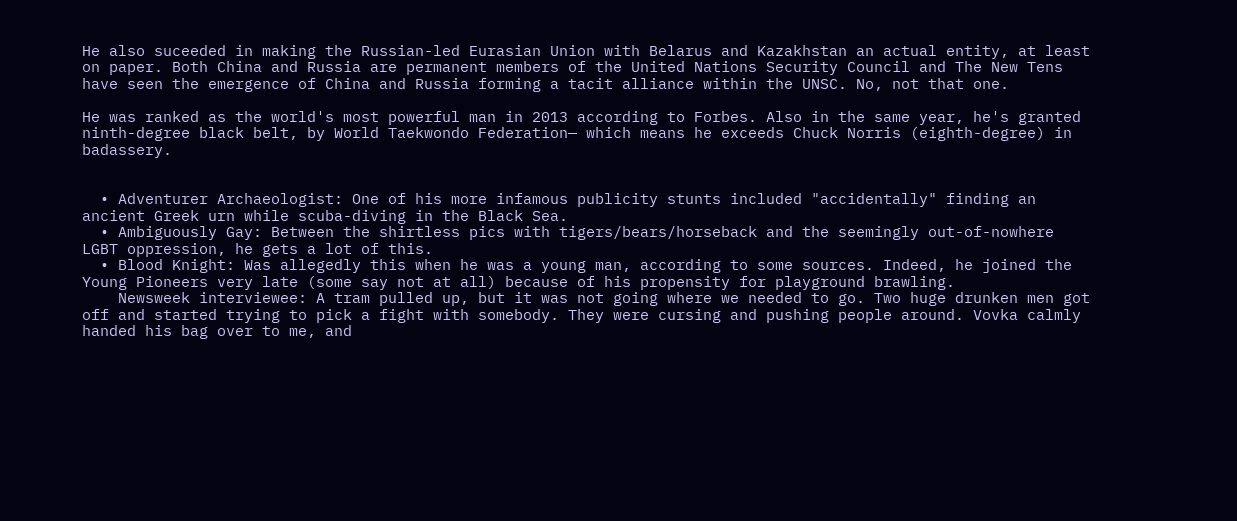He also suceeded in making the Russian-led Eurasian Union with Belarus and Kazakhstan an actual entity, at least on paper. Both China and Russia are permanent members of the United Nations Security Council and The New Tens have seen the emergence of China and Russia forming a tacit alliance within the UNSC. No, not that one.

He was ranked as the world's most powerful man in 2013 according to Forbes. Also in the same year, he's granted ninth-degree black belt, by World Taekwondo Federation— which means he exceeds Chuck Norris (eighth-degree) in badassery.


  • Adventurer Archaeologist: One of his more infamous publicity stunts included "accidentally" finding an ancient Greek urn while scuba-diving in the Black Sea.
  • Ambiguously Gay: Between the shirtless pics with tigers/bears/horseback and the seemingly out-of-nowhere LGBT oppression, he gets a lot of this.
  • Blood Knight: Was allegedly this when he was a young man, according to some sources. Indeed, he joined the Young Pioneers very late (some say not at all) because of his propensity for playground brawling.
    Newsweek interviewee: A tram pulled up, but it was not going where we needed to go. Two huge drunken men got off and started trying to pick a fight with somebody. They were cursing and pushing people around. Vovka calmly handed his bag over to me, and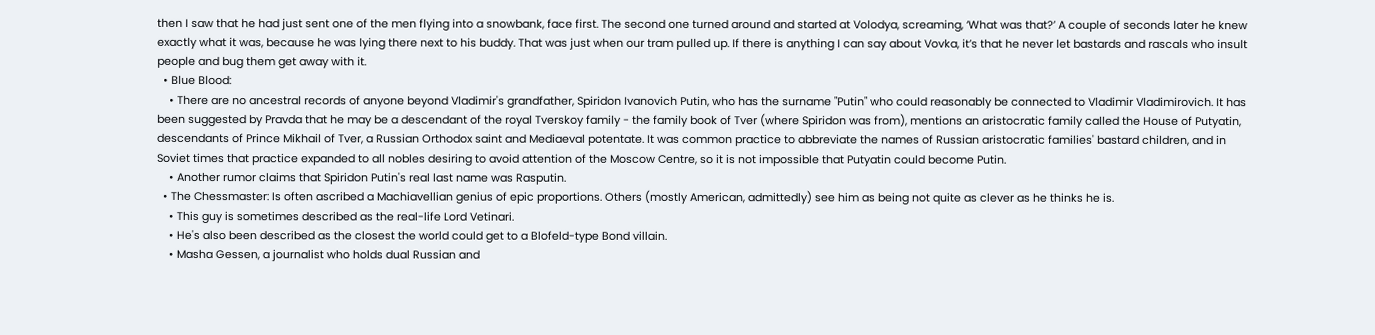then I saw that he had just sent one of the men flying into a snowbank, face first. The second one turned around and started at Volodya, screaming, ‘What was that?’ A couple of seconds later he knew exactly what it was, because he was lying there next to his buddy. That was just when our tram pulled up. If there is anything I can say about Vovka, it’s that he never let bastards and rascals who insult people and bug them get away with it.
  • Blue Blood:
    • There are no ancestral records of anyone beyond Vladimir's grandfather, Spiridon Ivanovich Putin, who has the surname "Putin" who could reasonably be connected to Vladimir Vladimirovich. It has been suggested by Pravda that he may be a descendant of the royal Tverskoy family - the family book of Tver (where Spiridon was from), mentions an aristocratic family called the House of Putyatin, descendants of Prince Mikhail of Tver, a Russian Orthodox saint and Mediaeval potentate. It was common practice to abbreviate the names of Russian aristocratic families' bastard children, and in Soviet times that practice expanded to all nobles desiring to avoid attention of the Moscow Centre, so it is not impossible that Putyatin could become Putin.
    • Another rumor claims that Spiridon Putin's real last name was Rasputin.
  • The Chessmaster: Is often ascribed a Machiavellian genius of epic proportions. Others (mostly American, admittedly) see him as being not quite as clever as he thinks he is.
    • This guy is sometimes described as the real-life Lord Vetinari.
    • He's also been described as the closest the world could get to a Blofeld-type Bond villain.
    • Masha Gessen, a journalist who holds dual Russian and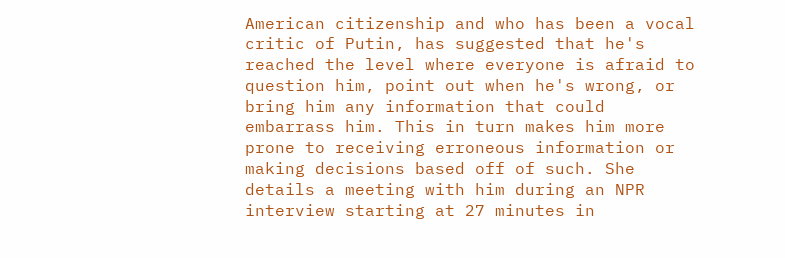American citizenship and who has been a vocal critic of Putin, has suggested that he's reached the level where everyone is afraid to question him, point out when he's wrong, or bring him any information that could embarrass him. This in turn makes him more prone to receiving erroneous information or making decisions based off of such. She details a meeting with him during an NPR interview starting at 27 minutes in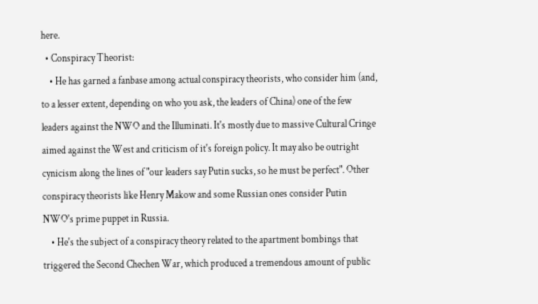here.
  • Conspiracy Theorist:
    • He has garned a fanbase among actual conspiracy theorists, who consider him (and, to a lesser extent, depending on who you ask, the leaders of China) one of the few leaders against the NWO and the Illuminati. It's mostly due to massive Cultural Cringe aimed against the West and criticism of it's foreign policy. It may also be outright cynicism along the lines of "our leaders say Putin sucks, so he must be perfect". Other conspiracy theorists like Henry Makow and some Russian ones consider Putin NWO's prime puppet in Russia.
    • He's the subject of a conspiracy theory related to the apartment bombings that triggered the Second Chechen War, which produced a tremendous amount of public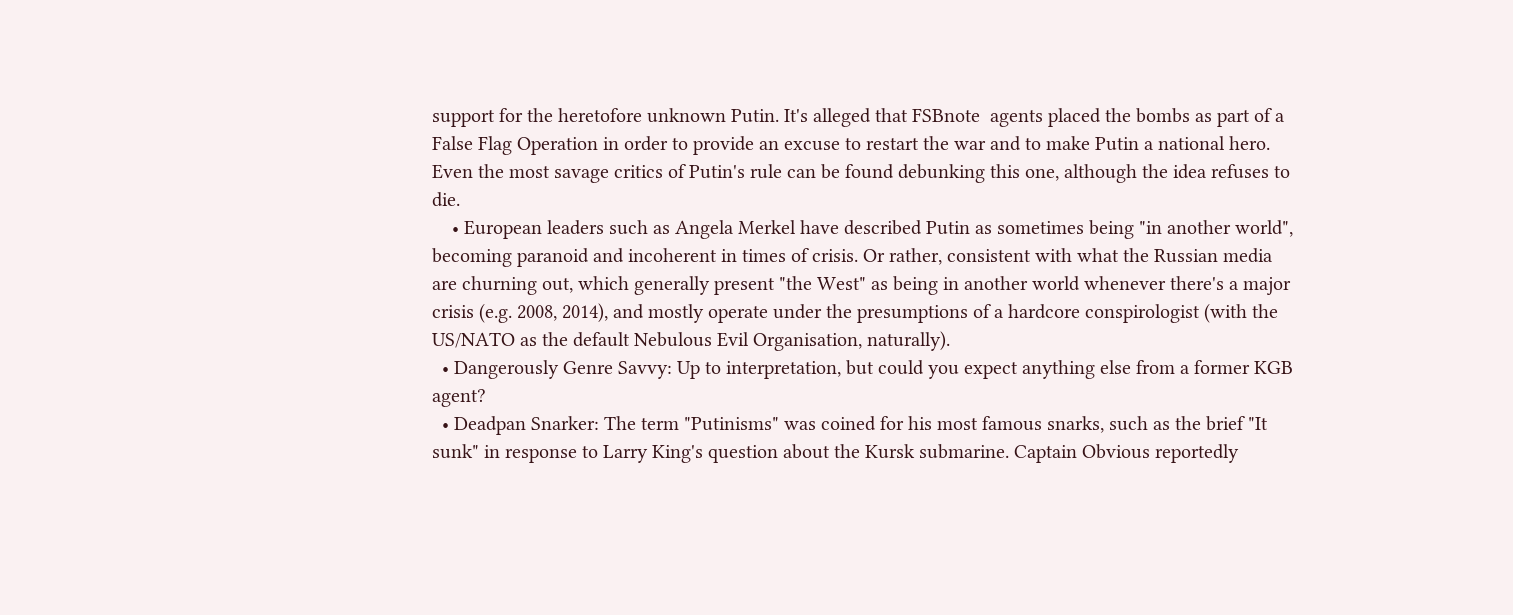support for the heretofore unknown Putin. It's alleged that FSBnote  agents placed the bombs as part of a False Flag Operation in order to provide an excuse to restart the war and to make Putin a national hero. Even the most savage critics of Putin's rule can be found debunking this one, although the idea refuses to die.
    • European leaders such as Angela Merkel have described Putin as sometimes being "in another world", becoming paranoid and incoherent in times of crisis. Or rather, consistent with what the Russian media are churning out, which generally present "the West" as being in another world whenever there's a major crisis (e.g. 2008, 2014), and mostly operate under the presumptions of a hardcore conspirologist (with the US/NATO as the default Nebulous Evil Organisation, naturally).
  • Dangerously Genre Savvy: Up to interpretation, but could you expect anything else from a former KGB agent?
  • Deadpan Snarker: The term "Putinisms" was coined for his most famous snarks, such as the brief "It sunk" in response to Larry King's question about the Kursk submarine. Captain Obvious reportedly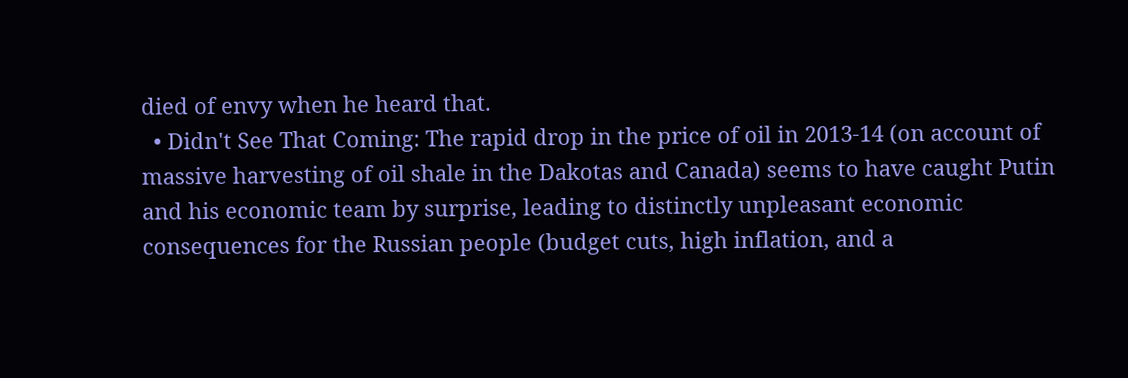died of envy when he heard that.
  • Didn't See That Coming: The rapid drop in the price of oil in 2013-14 (on account of massive harvesting of oil shale in the Dakotas and Canada) seems to have caught Putin and his economic team by surprise, leading to distinctly unpleasant economic consequences for the Russian people (budget cuts, high inflation, and a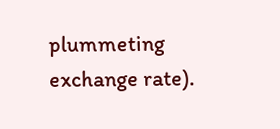plummeting exchange rate).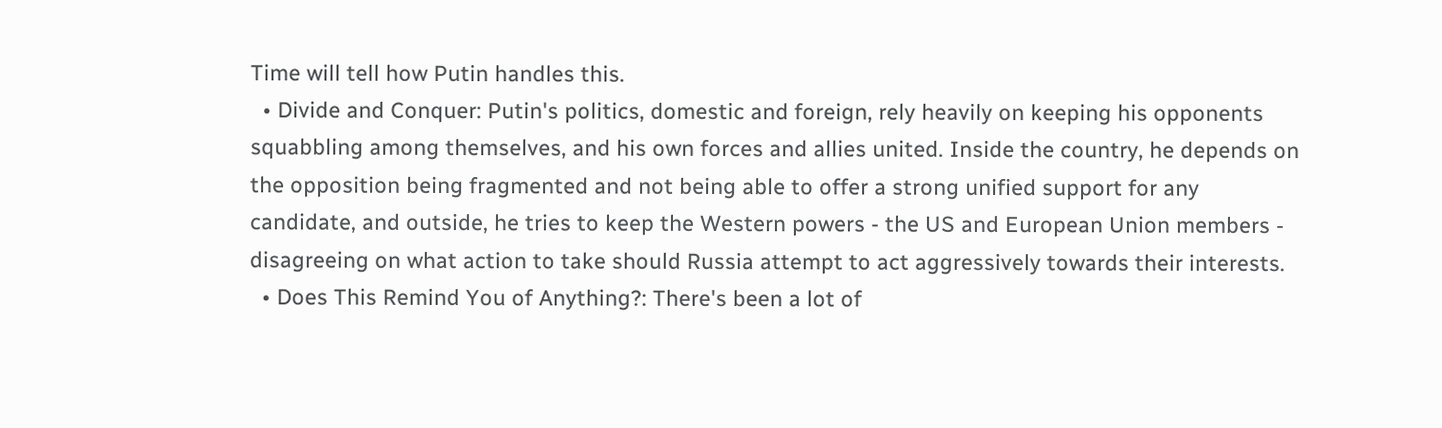Time will tell how Putin handles this.
  • Divide and Conquer: Putin's politics, domestic and foreign, rely heavily on keeping his opponents squabbling among themselves, and his own forces and allies united. Inside the country, he depends on the opposition being fragmented and not being able to offer a strong unified support for any candidate, and outside, he tries to keep the Western powers - the US and European Union members - disagreeing on what action to take should Russia attempt to act aggressively towards their interests.
  • Does This Remind You of Anything?: There's been a lot of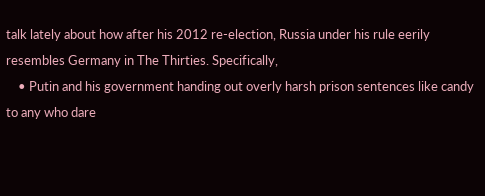talk lately about how after his 2012 re-election, Russia under his rule eerily resembles Germany in The Thirties. Specifically,
    • Putin and his government handing out overly harsh prison sentences like candy to any who dare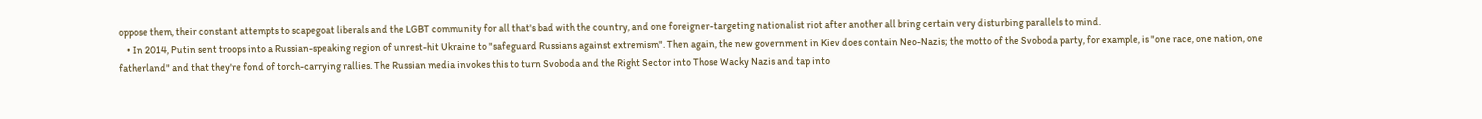oppose them, their constant attempts to scapegoat liberals and the LGBT community for all that's bad with the country, and one foreigner-targeting nationalist riot after another all bring certain very disturbing parallels to mind.
    • In 2014, Putin sent troops into a Russian-speaking region of unrest-hit Ukraine to "safeguard Russians against extremism". Then again, the new government in Kiev does contain Neo-Nazis; the motto of the Svoboda party, for example, is "one race, one nation, one fatherland" and that they're fond of torch-carrying rallies. The Russian media invokes this to turn Svoboda and the Right Sector into Those Wacky Nazis and tap into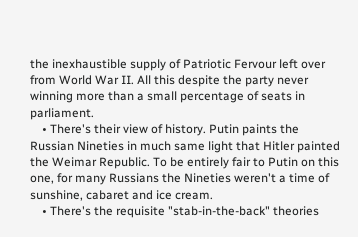the inexhaustible supply of Patriotic Fervour left over from World War II. All this despite the party never winning more than a small percentage of seats in parliament.
    • There's their view of history. Putin paints the Russian Nineties in much same light that Hitler painted the Weimar Republic. To be entirely fair to Putin on this one, for many Russians the Nineties weren't a time of sunshine, cabaret and ice cream.
    • There's the requisite "stab-in-the-back" theories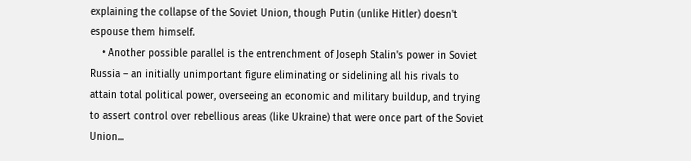explaining the collapse of the Soviet Union, though Putin (unlike Hitler) doesn't espouse them himself.
    • Another possible parallel is the entrenchment of Joseph Stalin's power in Soviet Russia – an initially unimportant figure eliminating or sidelining all his rivals to attain total political power, overseeing an economic and military buildup, and trying to assert control over rebellious areas (like Ukraine) that were once part of the Soviet Union...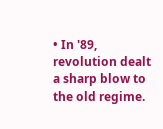• In '89, revolution dealt a sharp blow to the old regime.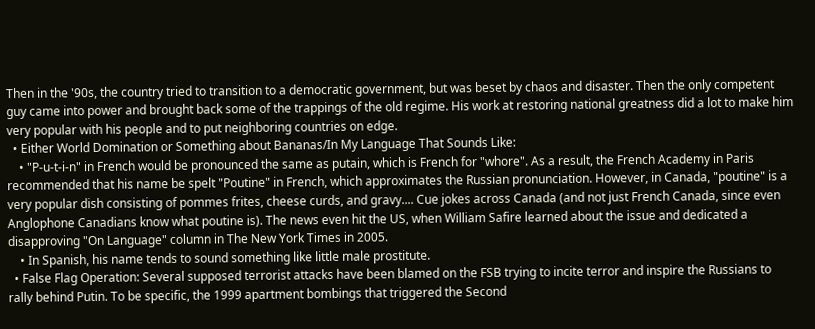Then in the '90s, the country tried to transition to a democratic government, but was beset by chaos and disaster. Then the only competent guy came into power and brought back some of the trappings of the old regime. His work at restoring national greatness did a lot to make him very popular with his people and to put neighboring countries on edge.
  • Either World Domination or Something about Bananas/In My Language That Sounds Like:
    • "P-u-t-i-n" in French would be pronounced the same as putain, which is French for "whore". As a result, the French Academy in Paris recommended that his name be spelt "Poutine" in French, which approximates the Russian pronunciation. However, in Canada, "poutine" is a very popular dish consisting of pommes frites, cheese curds, and gravy.... Cue jokes across Canada (and not just French Canada, since even Anglophone Canadians know what poutine is). The news even hit the US, when William Safire learned about the issue and dedicated a disapproving "On Language" column in The New York Times in 2005.
    • In Spanish, his name tends to sound something like little male prostitute.
  • False Flag Operation: Several supposed terrorist attacks have been blamed on the FSB trying to incite terror and inspire the Russians to rally behind Putin. To be specific, the 1999 apartment bombings that triggered the Second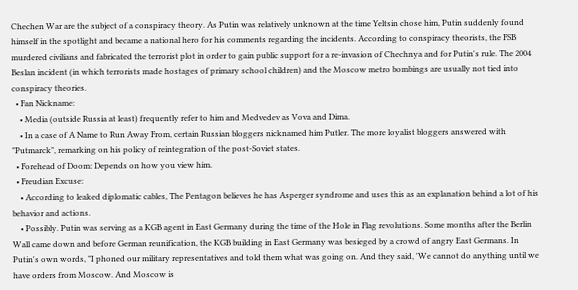Chechen War are the subject of a conspiracy theory. As Putin was relatively unknown at the time Yeltsin chose him, Putin suddenly found himself in the spotlight and became a national hero for his comments regarding the incidents. According to conspiracy theorists, the FSB murdered civilians and fabricated the terrorist plot in order to gain public support for a re-invasion of Chechnya and for Putin's rule. The 2004 Beslan incident (in which terrorists made hostages of primary school children) and the Moscow metro bombings are usually not tied into conspiracy theories.
  • Fan Nickname:
    • Media (outside Russia at least) frequently refer to him and Medvedev as Vova and Dima.
    • In a case of A Name to Run Away From, certain Russian bloggers nicknamed him Putler. The more loyalist bloggers answered with "Putmarck", remarking on his policy of reintegration of the post-Soviet states.
  • Forehead of Doom: Depends on how you view him.
  • Freudian Excuse:
    • According to leaked diplomatic cables, The Pentagon believes he has Asperger syndrome and uses this as an explanation behind a lot of his behavior and actions.
    • Possibly. Putin was serving as a KGB agent in East Germany during the time of the Hole in Flag revolutions. Some months after the Berlin Wall came down and before German reunification, the KGB building in East Germany was besieged by a crowd of angry East Germans. In Putin's own words, "I phoned our military representatives and told them what was going on. And they said, 'We cannot do anything until we have orders from Moscow. And Moscow is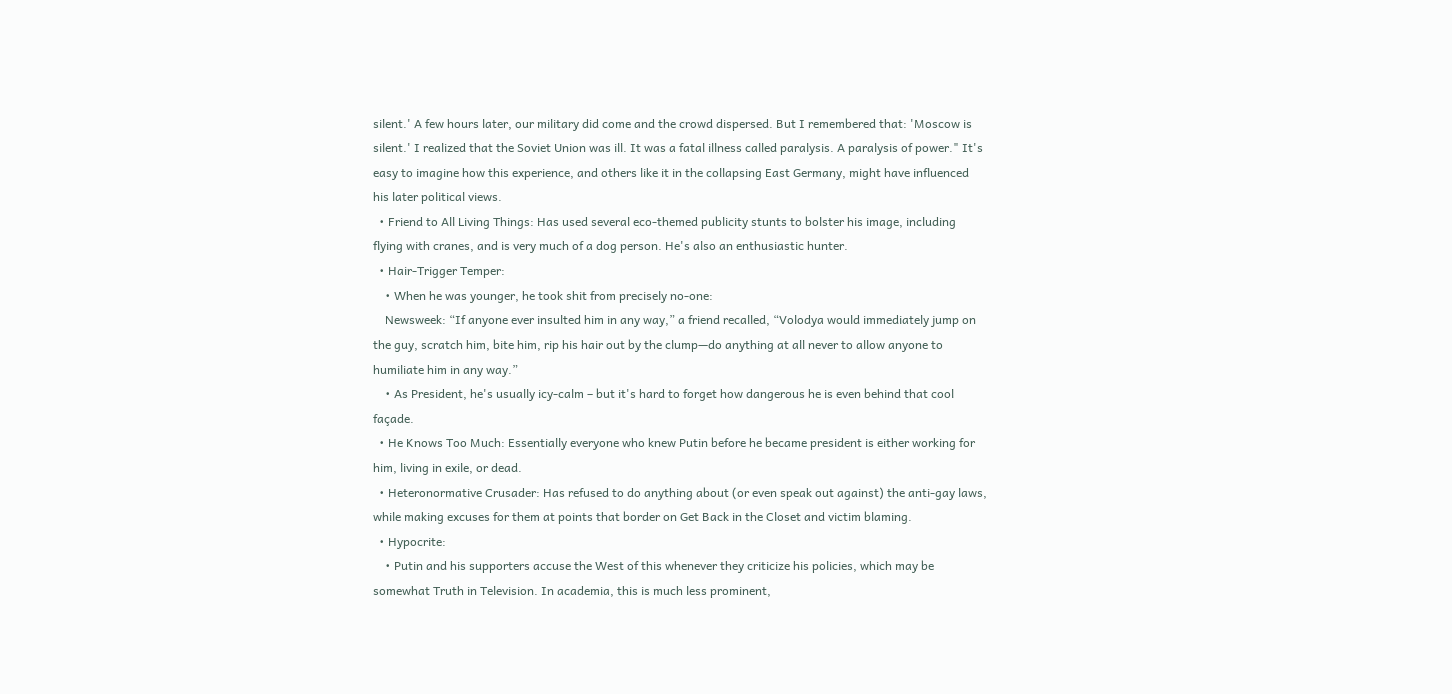silent.' A few hours later, our military did come and the crowd dispersed. But I remembered that: 'Moscow is silent.' I realized that the Soviet Union was ill. It was a fatal illness called paralysis. A paralysis of power." It's easy to imagine how this experience, and others like it in the collapsing East Germany, might have influenced his later political views.
  • Friend to All Living Things: Has used several eco-themed publicity stunts to bolster his image, including flying with cranes, and is very much of a dog person. He's also an enthusiastic hunter.
  • Hair-Trigger Temper:
    • When he was younger, he took shit from precisely no-one:
    Newsweek: “If anyone ever insulted him in any way,” a friend recalled, “Volodya would immediately jump on the guy, scratch him, bite him, rip his hair out by the clump—do anything at all never to allow anyone to humiliate him in any way.”
    • As President, he's usually icy-calm – but it's hard to forget how dangerous he is even behind that cool façade.
  • He Knows Too Much: Essentially everyone who knew Putin before he became president is either working for him, living in exile, or dead.
  • Heteronormative Crusader: Has refused to do anything about (or even speak out against) the anti-gay laws, while making excuses for them at points that border on Get Back in the Closet and victim blaming.
  • Hypocrite:
    • Putin and his supporters accuse the West of this whenever they criticize his policies, which may be somewhat Truth in Television. In academia, this is much less prominent,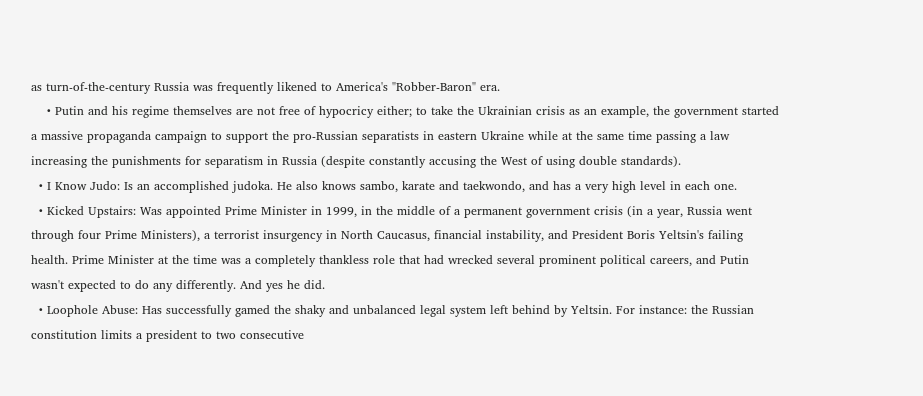as turn-of-the-century Russia was frequently likened to America's "Robber-Baron" era.
    • Putin and his regime themselves are not free of hypocricy either; to take the Ukrainian crisis as an example, the government started a massive propaganda campaign to support the pro-Russian separatists in eastern Ukraine while at the same time passing a law increasing the punishments for separatism in Russia (despite constantly accusing the West of using double standards).
  • I Know Judo: Is an accomplished judoka. He also knows sambo, karate and taekwondo, and has a very high level in each one.
  • Kicked Upstairs: Was appointed Prime Minister in 1999, in the middle of a permanent government crisis (in a year, Russia went through four Prime Ministers), a terrorist insurgency in North Caucasus, financial instability, and President Boris Yeltsin's failing health. Prime Minister at the time was a completely thankless role that had wrecked several prominent political careers, and Putin wasn't expected to do any differently. And yes he did.
  • Loophole Abuse: Has successfully gamed the shaky and unbalanced legal system left behind by Yeltsin. For instance: the Russian constitution limits a president to two consecutive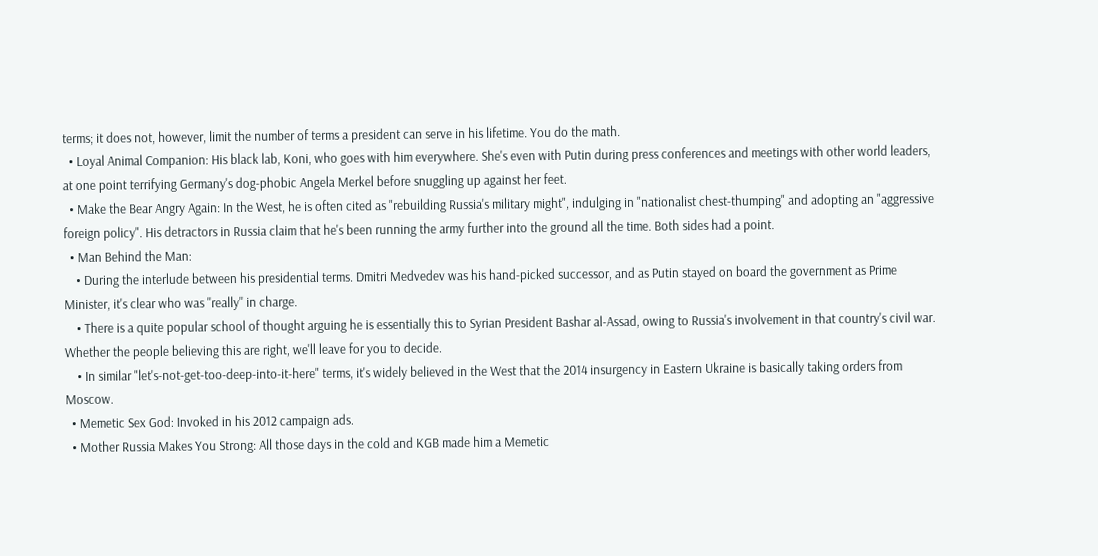terms; it does not, however, limit the number of terms a president can serve in his lifetime. You do the math.
  • Loyal Animal Companion: His black lab, Koni, who goes with him everywhere. She's even with Putin during press conferences and meetings with other world leaders, at one point terrifying Germany's dog-phobic Angela Merkel before snuggling up against her feet.
  • Make the Bear Angry Again: In the West, he is often cited as "rebuilding Russia's military might", indulging in "nationalist chest-thumping" and adopting an "aggressive foreign policy". His detractors in Russia claim that he's been running the army further into the ground all the time. Both sides had a point.
  • Man Behind the Man:
    • During the interlude between his presidential terms. Dmitri Medvedev was his hand-picked successor, and as Putin stayed on board the government as Prime Minister, it's clear who was ''really'' in charge.
    • There is a quite popular school of thought arguing he is essentially this to Syrian President Bashar al-Assad, owing to Russia's involvement in that country's civil war. Whether the people believing this are right, we'll leave for you to decide.
    • In similar "let's-not-get-too-deep-into-it-here" terms, it's widely believed in the West that the 2014 insurgency in Eastern Ukraine is basically taking orders from Moscow.
  • Memetic Sex God: Invoked in his 2012 campaign ads.
  • Mother Russia Makes You Strong: All those days in the cold and KGB made him a Memetic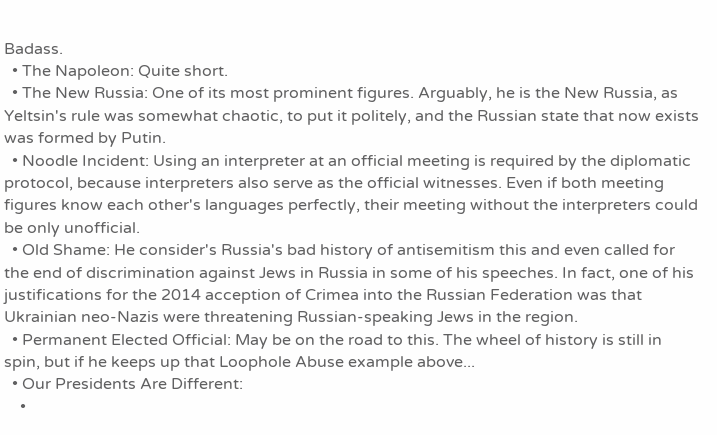Badass.
  • The Napoleon: Quite short.
  • The New Russia: One of its most prominent figures. Arguably, he is the New Russia, as Yeltsin's rule was somewhat chaotic, to put it politely, and the Russian state that now exists was formed by Putin.
  • Noodle Incident: Using an interpreter at an official meeting is required by the diplomatic protocol, because interpreters also serve as the official witnesses. Even if both meeting figures know each other's languages perfectly, their meeting without the interpreters could be only unofficial.
  • Old Shame: He consider's Russia's bad history of antisemitism this and even called for the end of discrimination against Jews in Russia in some of his speeches. In fact, one of his justifications for the 2014 acception of Crimea into the Russian Federation was that Ukrainian neo-Nazis were threatening Russian-speaking Jews in the region.
  • Permanent Elected Official: May be on the road to this. The wheel of history is still in spin, but if he keeps up that Loophole Abuse example above...
  • Our Presidents Are Different:
    •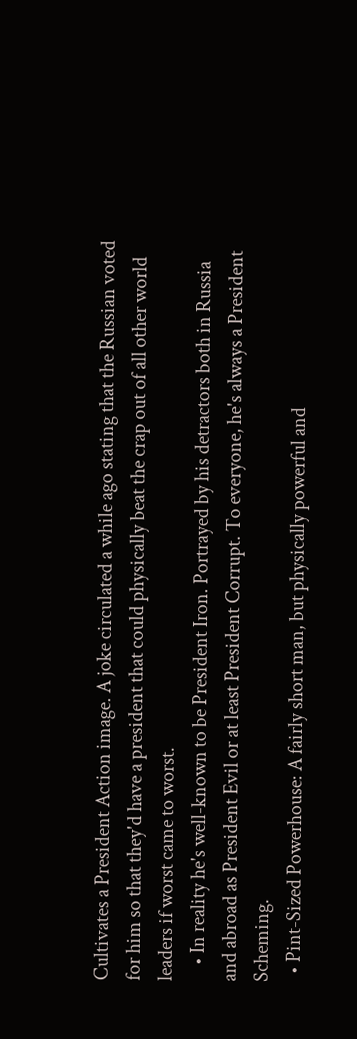Cultivates a President Action image. A joke circulated a while ago stating that the Russian voted for him so that they'd have a president that could physically beat the crap out of all other world leaders if worst came to worst.
    • In reality he's well-known to be President Iron. Portrayed by his detractors both in Russia and abroad as President Evil or at least President Corrupt. To everyone, he's always a President Scheming.
  • Pint-Sized Powerhouse: A fairly short man, but physically powerful and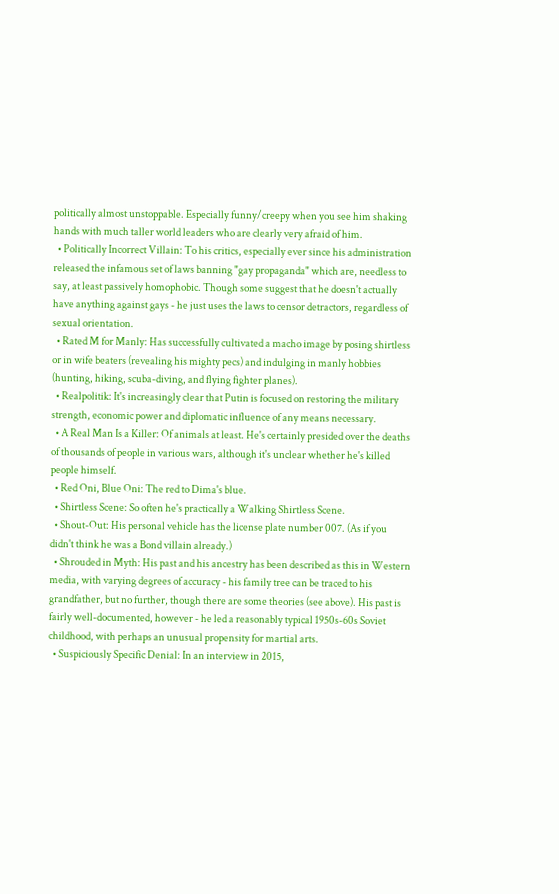politically almost unstoppable. Especially funny/creepy when you see him shaking hands with much taller world leaders who are clearly very afraid of him.
  • Politically Incorrect Villain: To his critics, especially ever since his administration released the infamous set of laws banning "gay propaganda" which are, needless to say, at least passively homophobic. Though some suggest that he doesn't actually have anything against gays - he just uses the laws to censor detractors, regardless of sexual orientation.
  • Rated M for Manly: Has successfully cultivated a macho image by posing shirtless or in wife beaters (revealing his mighty pecs) and indulging in manly hobbies (hunting, hiking, scuba-diving, and flying fighter planes).
  • Realpolitik: It's increasingly clear that Putin is focused on restoring the military strength, economic power and diplomatic influence of any means necessary.
  • A Real Man Is a Killer: Of animals at least. He's certainly presided over the deaths of thousands of people in various wars, although it's unclear whether he's killed people himself.
  • Red Oni, Blue Oni: The red to Dima's blue.
  • Shirtless Scene: So often he's practically a Walking Shirtless Scene.
  • Shout-Out: His personal vehicle has the license plate number 007. (As if you didn't think he was a Bond villain already.)
  • Shrouded in Myth: His past and his ancestry has been described as this in Western media, with varying degrees of accuracy - his family tree can be traced to his grandfather, but no further, though there are some theories (see above). His past is fairly well-documented, however - he led a reasonably typical 1950s-60s Soviet childhood, with perhaps an unusual propensity for martial arts.
  • Suspiciously Specific Denial: In an interview in 2015,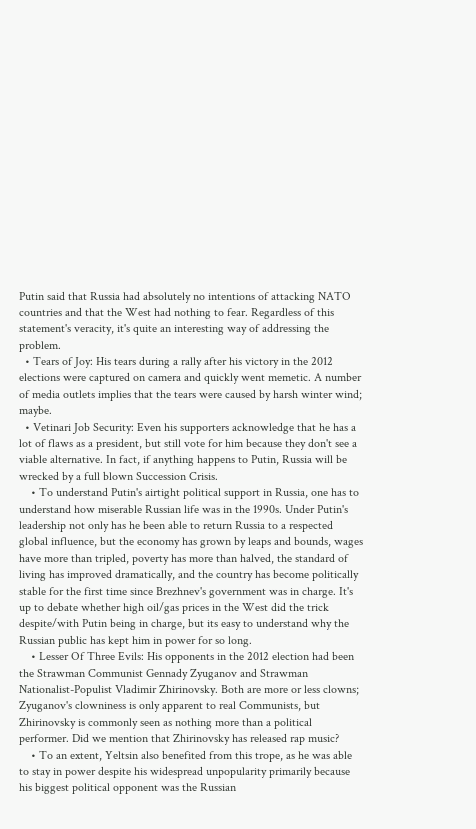Putin said that Russia had absolutely no intentions of attacking NATO countries and that the West had nothing to fear. Regardless of this statement's veracity, it's quite an interesting way of addressing the problem.
  • Tears of Joy: His tears during a rally after his victory in the 2012 elections were captured on camera and quickly went memetic. A number of media outlets implies that the tears were caused by harsh winter wind; maybe.
  • Vetinari Job Security: Even his supporters acknowledge that he has a lot of flaws as a president, but still vote for him because they don't see a viable alternative. In fact, if anything happens to Putin, Russia will be wrecked by a full blown Succession Crisis.
    • To understand Putin's airtight political support in Russia, one has to understand how miserable Russian life was in the 1990s. Under Putin's leadership not only has he been able to return Russia to a respected global influence, but the economy has grown by leaps and bounds, wages have more than tripled, poverty has more than halved, the standard of living has improved dramatically, and the country has become politically stable for the first time since Brezhnev's government was in charge. It's up to debate whether high oil/gas prices in the West did the trick despite/with Putin being in charge, but its easy to understand why the Russian public has kept him in power for so long.
    • Lesser Of Three Evils: His opponents in the 2012 election had been the Strawman Communist Gennady Zyuganov and Strawman Nationalist-Populist Vladimir Zhirinovsky. Both are more or less clowns; Zyuganov's clowniness is only apparent to real Communists, but Zhirinovsky is commonly seen as nothing more than a political performer. Did we mention that Zhirinovsky has released rap music?
    • To an extent, Yeltsin also benefited from this trope, as he was able to stay in power despite his widespread unpopularity primarily because his biggest political opponent was the Russian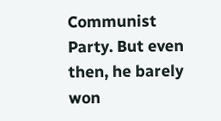Communist Party. But even then, he barely won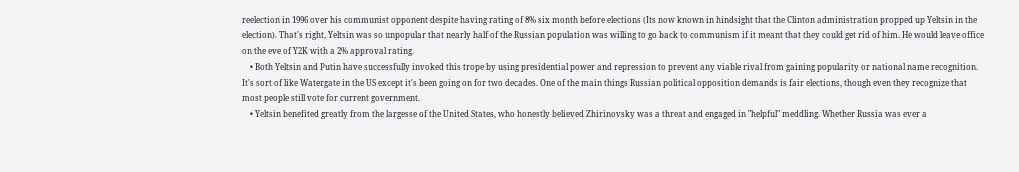reelection in 1996 over his communist opponent despite having rating of 8% six month before elections (Its now known in hindsight that the Clinton administration propped up Yeltsin in the election). That's right, Yeltsin was so unpopular that nearly half of the Russian population was willing to go back to communism if it meant that they could get rid of him. He would leave office on the eve of Y2K with a 2% approval rating.
    • Both Yeltsin and Putin have successfully invoked this trope by using presidential power and repression to prevent any viable rival from gaining popularity or national name recognition. It's sort of like Watergate in the US except it's been going on for two decades. One of the main things Russian political opposition demands is fair elections, though even they recognize that most people still vote for current government.
    • Yeltsin benefited greatly from the largesse of the United States, who honestly believed Zhirinovsky was a threat and engaged in "helpful" meddling. Whether Russia was ever a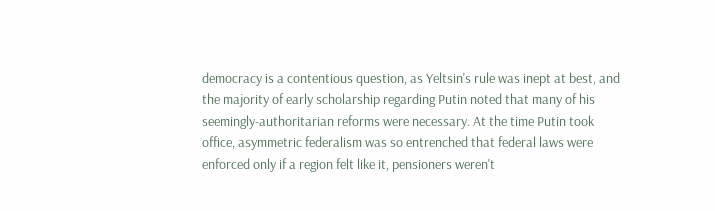democracy is a contentious question, as Yeltsin's rule was inept at best, and the majority of early scholarship regarding Putin noted that many of his seemingly-authoritarian reforms were necessary. At the time Putin took office, asymmetric federalism was so entrenched that federal laws were enforced only if a region felt like it, pensioners weren't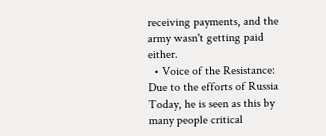receiving payments, and the army wasn't getting paid either.
  • Voice of the Resistance: Due to the efforts of Russia Today, he is seen as this by many people critical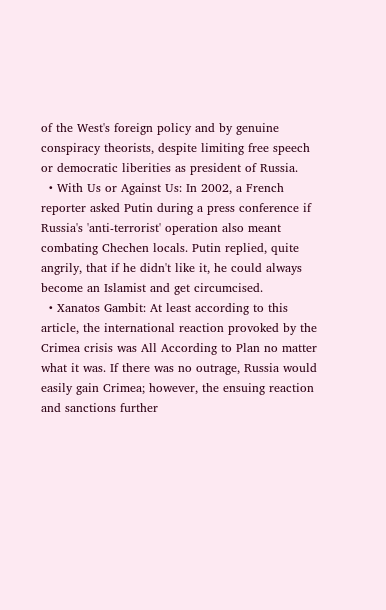of the West's foreign policy and by genuine conspiracy theorists, despite limiting free speech or democratic liberities as president of Russia.
  • With Us or Against Us: In 2002, a French reporter asked Putin during a press conference if Russia's 'anti-terrorist' operation also meant combating Chechen locals. Putin replied, quite angrily, that if he didn't like it, he could always become an Islamist and get circumcised.
  • Xanatos Gambit: At least according to this article, the international reaction provoked by the Crimea crisis was All According to Plan no matter what it was. If there was no outrage, Russia would easily gain Crimea; however, the ensuing reaction and sanctions further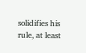solidifies his rule, at least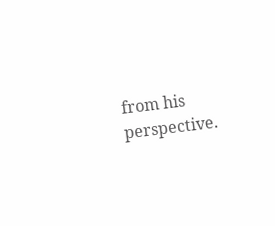from his perspective.